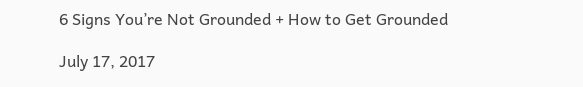6 Signs You’re Not Grounded + How to Get Grounded

July 17, 2017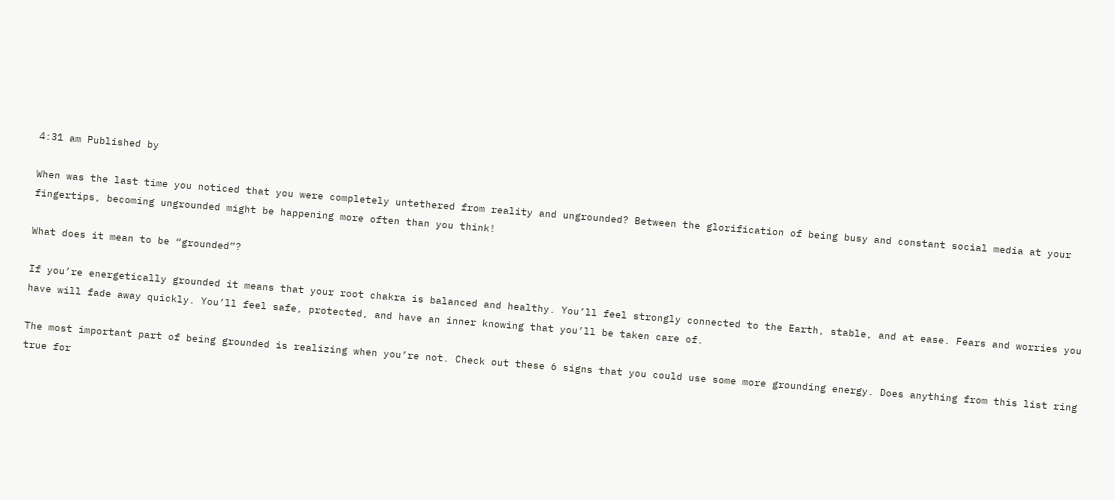4:31 am Published by

When was the last time you noticed that you were completely untethered from reality and ungrounded? Between the glorification of being busy and constant social media at your fingertips, becoming ungrounded might be happening more often than you think!

What does it mean to be “grounded”?

If you’re energetically grounded it means that your root chakra is balanced and healthy. You’ll feel strongly connected to the Earth, stable, and at ease. Fears and worries you have will fade away quickly. You’ll feel safe, protected, and have an inner knowing that you’ll be taken care of.

The most important part of being grounded is realizing when you’re not. Check out these 6 signs that you could use some more grounding energy. Does anything from this list ring true for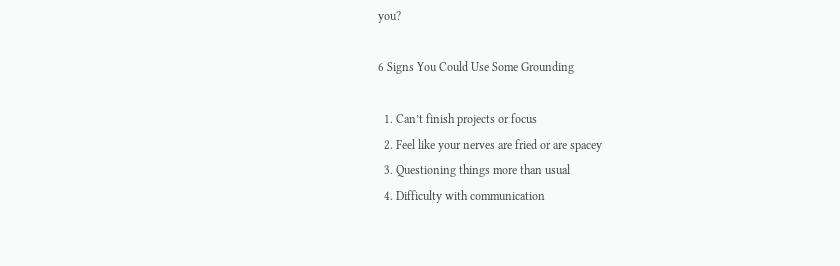you?

6 Signs You Could Use Some Grounding

  1. Can’t finish projects or focus
  2. Feel like your nerves are fried or are spacey
  3. Questioning things more than usual
  4. Difficulty with communication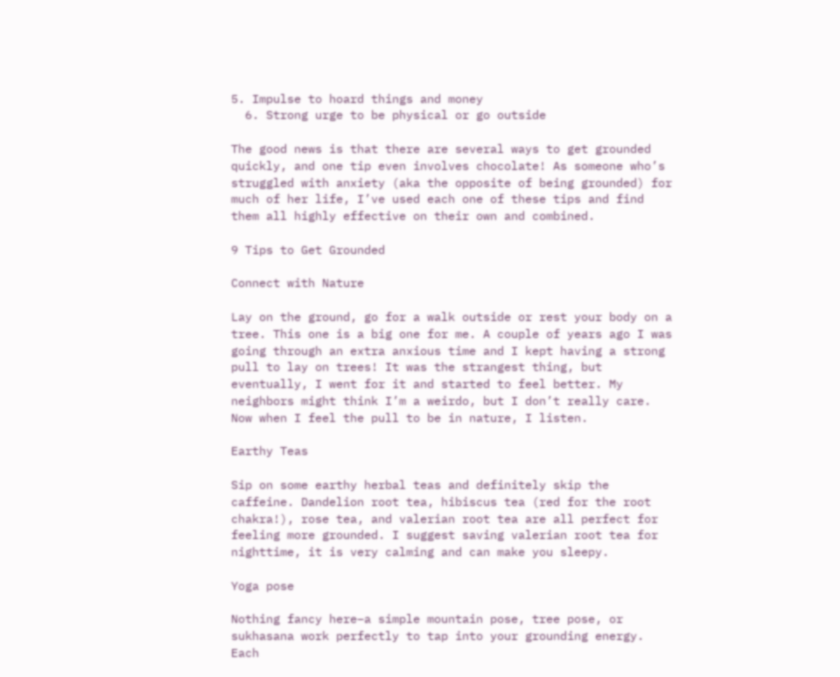5. Impulse to hoard things and money
  6. Strong urge to be physical or go outside

The good news is that there are several ways to get grounded quickly, and one tip even involves chocolate! As someone who’s struggled with anxiety (aka the opposite of being grounded) for much of her life, I’ve used each one of these tips and find them all highly effective on their own and combined.

9 Tips to Get Grounded

Connect with Nature

Lay on the ground, go for a walk outside or rest your body on a tree. This one is a big one for me. A couple of years ago I was going through an extra anxious time and I kept having a strong pull to lay on trees! It was the strangest thing, but eventually, I went for it and started to feel better. My neighbors might think I’m a weirdo, but I don’t really care. Now when I feel the pull to be in nature, I listen.

Earthy Teas

Sip on some earthy herbal teas and definitely skip the caffeine. Dandelion root tea, hibiscus tea (red for the root chakra!), rose tea, and valerian root tea are all perfect for feeling more grounded. I suggest saving valerian root tea for nighttime, it is very calming and can make you sleepy.

Yoga pose

Nothing fancy here–a simple mountain pose, tree pose, or sukhasana work perfectly to tap into your grounding energy. Each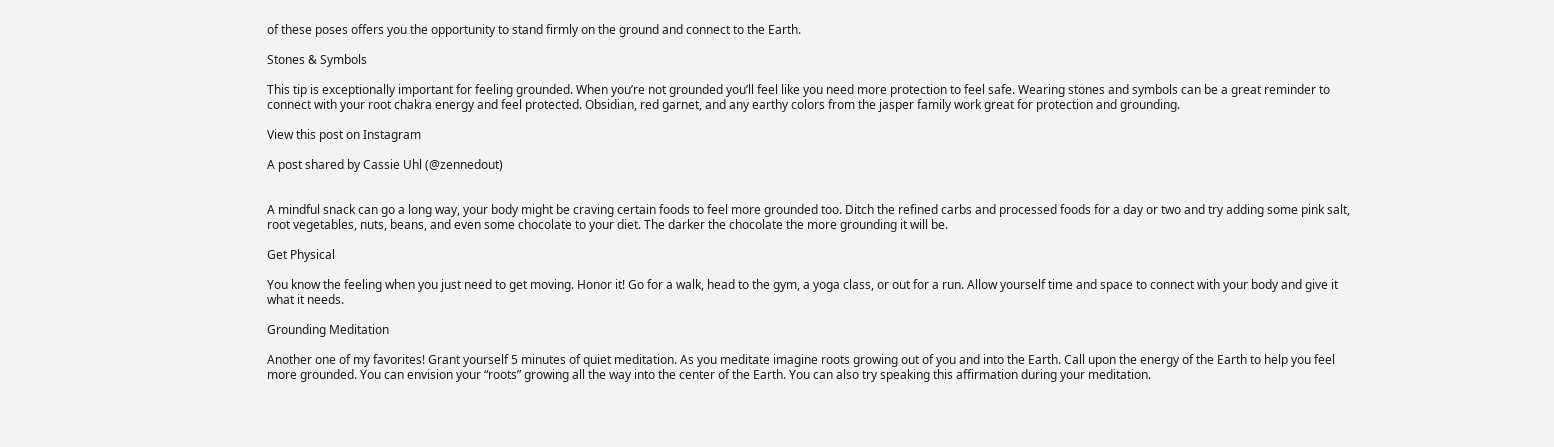of these poses offers you the opportunity to stand firmly on the ground and connect to the Earth.

Stones & Symbols

This tip is exceptionally important for feeling grounded. When you’re not grounded you’ll feel like you need more protection to feel safe. Wearing stones and symbols can be a great reminder to connect with your root chakra energy and feel protected. Obsidian, red garnet, and any earthy colors from the jasper family work great for protection and grounding.

View this post on Instagram

A post shared by Cassie Uhl (@zennedout)


A mindful snack can go a long way, your body might be craving certain foods to feel more grounded too. Ditch the refined carbs and processed foods for a day or two and try adding some pink salt, root vegetables, nuts, beans, and even some chocolate to your diet. The darker the chocolate the more grounding it will be.

Get Physical

You know the feeling when you just need to get moving. Honor it! Go for a walk, head to the gym, a yoga class, or out for a run. Allow yourself time and space to connect with your body and give it what it needs.

Grounding Meditation

Another one of my favorites! Grant yourself 5 minutes of quiet meditation. As you meditate imagine roots growing out of you and into the Earth. Call upon the energy of the Earth to help you feel more grounded. You can envision your “roots” growing all the way into the center of the Earth. You can also try speaking this affirmation during your meditation.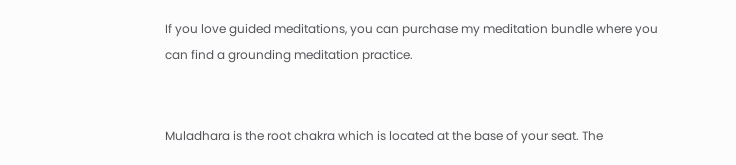If you love guided meditations, you can purchase my meditation bundle where you can find a grounding meditation practice.


Muladhara is the root chakra which is located at the base of your seat. The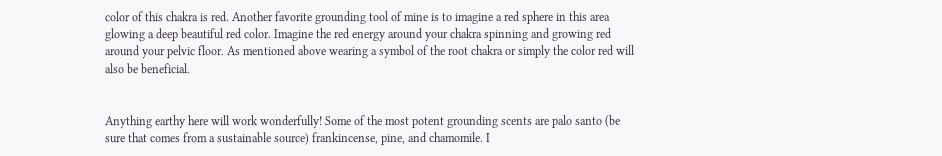color of this chakra is red. Another favorite grounding tool of mine is to imagine a red sphere in this area glowing a deep beautiful red color. Imagine the red energy around your chakra spinning and growing red around your pelvic floor. As mentioned above wearing a symbol of the root chakra or simply the color red will also be beneficial.


Anything earthy here will work wonderfully! Some of the most potent grounding scents are palo santo (be sure that comes from a sustainable source) frankincense, pine, and chamomile. I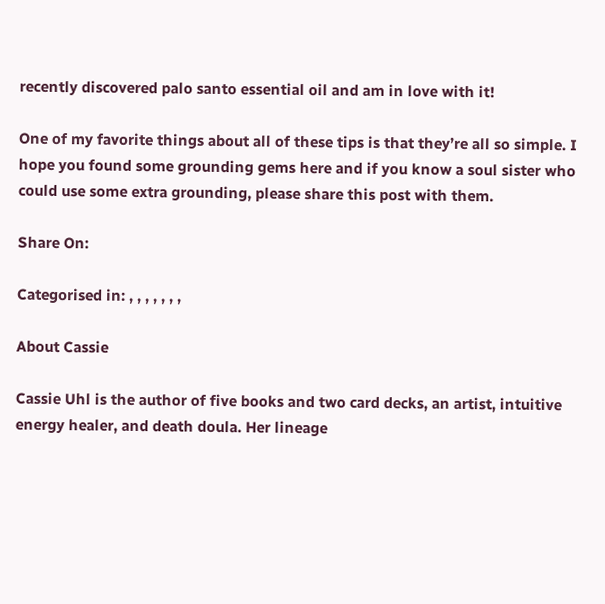recently discovered palo santo essential oil and am in love with it!

One of my favorite things about all of these tips is that they’re all so simple. I hope you found some grounding gems here and if you know a soul sister who could use some extra grounding, please share this post with them.

Share On:

Categorised in: , , , , , , ,

About Cassie

Cassie Uhl is the author of five books and two card decks, an artist, intuitive energy healer, and death doula. Her lineage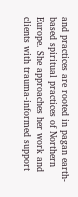and practices are rooted in pagan earth-based spiritual practices of Northern Europe. She approaches her work and clients with trauma-informed support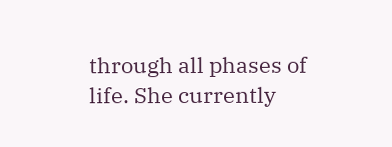through all phases of life. She currently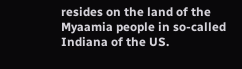resides on the land of the Myaamia people in so-called Indiana of the US.